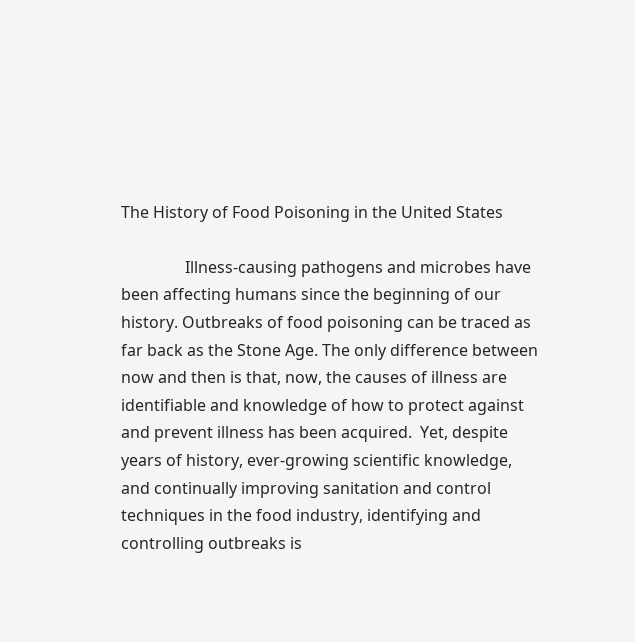The History of Food Poisoning in the United States

                Illness-causing pathogens and microbes have been affecting humans since the beginning of our history. Outbreaks of food poisoning can be traced as far back as the Stone Age. The only difference between now and then is that, now, the causes of illness are identifiable and knowledge of how to protect against and prevent illness has been acquired.  Yet, despite years of history, ever-growing scientific knowledge, and continually improving sanitation and control techniques in the food industry, identifying and controlling outbreaks is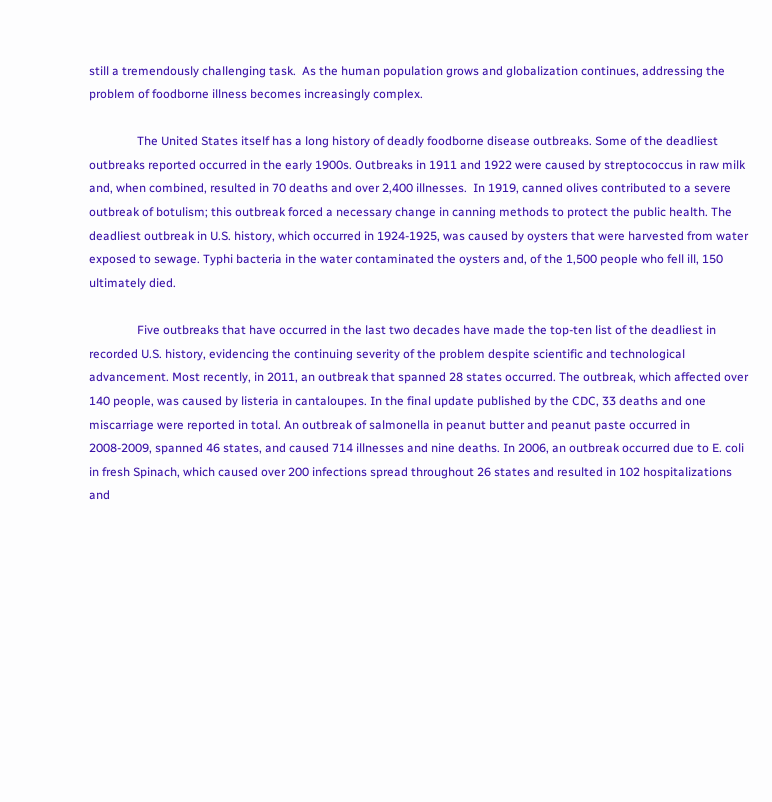still a tremendously challenging task.  As the human population grows and globalization continues, addressing the problem of foodborne illness becomes increasingly complex.

                The United States itself has a long history of deadly foodborne disease outbreaks. Some of the deadliest outbreaks reported occurred in the early 1900s. Outbreaks in 1911 and 1922 were caused by streptococcus in raw milk and, when combined, resulted in 70 deaths and over 2,400 illnesses.  In 1919, canned olives contributed to a severe outbreak of botulism; this outbreak forced a necessary change in canning methods to protect the public health. The deadliest outbreak in U.S. history, which occurred in 1924-1925, was caused by oysters that were harvested from water exposed to sewage. Typhi bacteria in the water contaminated the oysters and, of the 1,500 people who fell ill, 150 ultimately died.

                Five outbreaks that have occurred in the last two decades have made the top-ten list of the deadliest in recorded U.S. history, evidencing the continuing severity of the problem despite scientific and technological advancement. Most recently, in 2011, an outbreak that spanned 28 states occurred. The outbreak, which affected over 140 people, was caused by listeria in cantaloupes. In the final update published by the CDC, 33 deaths and one miscarriage were reported in total. An outbreak of salmonella in peanut butter and peanut paste occurred in 2008-2009, spanned 46 states, and caused 714 illnesses and nine deaths. In 2006, an outbreak occurred due to E. coli in fresh Spinach, which caused over 200 infections spread throughout 26 states and resulted in 102 hospitalizations and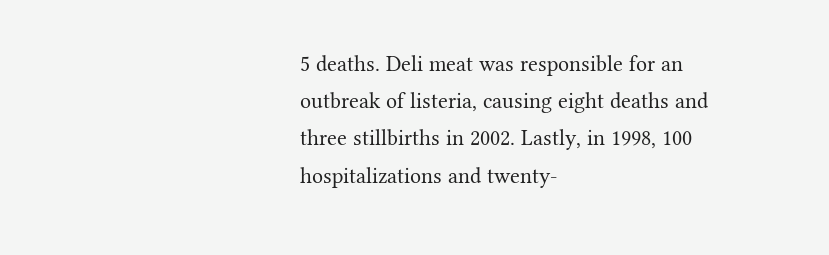5 deaths. Deli meat was responsible for an outbreak of listeria, causing eight deaths and three stillbirths in 2002. Lastly, in 1998, 100 hospitalizations and twenty-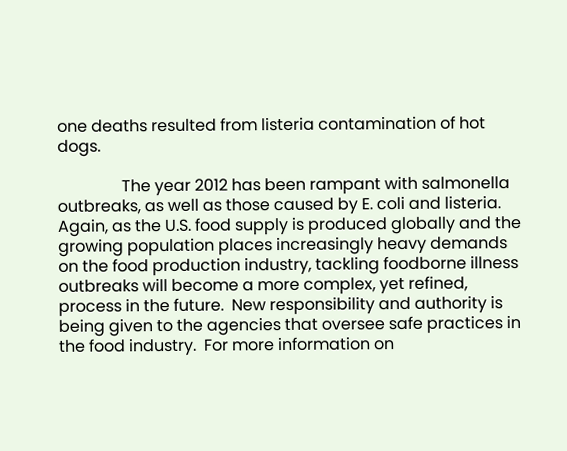one deaths resulted from listeria contamination of hot dogs.

                The year 2012 has been rampant with salmonella outbreaks, as well as those caused by E. coli and listeria. Again, as the U.S. food supply is produced globally and the growing population places increasingly heavy demands on the food production industry, tackling foodborne illness outbreaks will become a more complex, yet refined, process in the future.  New responsibility and authority is being given to the agencies that oversee safe practices in the food industry.  For more information on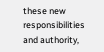these new responsibilities and authority,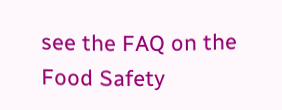see the FAQ on the Food Safety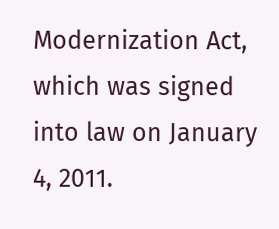Modernization Act, which was signed into law on January 4, 2011.